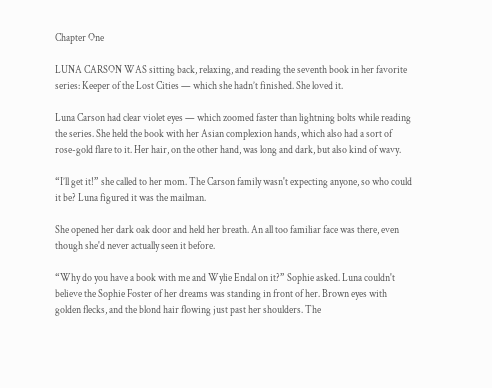Chapter One

LUNA CARSON WAS sitting back, relaxing, and reading the seventh book in her favorite series: Keeper of the Lost Cities — which she hadn’t finished. She loved it.

Luna Carson had clear violet eyes — which zoomed faster than lightning bolts while reading the series. She held the book with her Asian complexion hands, which also had a sort of rose-gold flare to it. Her hair, on the other hand, was long and dark, but also kind of wavy.

“I’ll get it!” she called to her mom. The Carson family wasn't expecting anyone, so who could it be? Luna figured it was the mailman.

She opened her dark oak door and held her breath. An all too familiar face was there, even though she'd never actually seen it before.

“Why do you have a book with me and Wylie Endal on it?” Sophie asked. Luna couldn't believe the Sophie Foster of her dreams was standing in front of her. Brown eyes with golden flecks, and the blond hair flowing just past her shoulders. The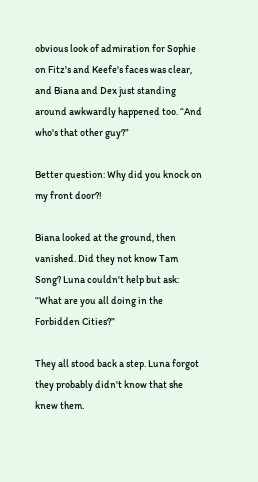obvious look of admiration for Sophie on Fitz's and Keefe's faces was clear, and Biana and Dex just standing around awkwardly happened too. “And who's that other guy?”

Better question: Why did you knock on my front door?!

Biana looked at the ground, then vanished. Did they not know Tam Song? Luna couldn't help but ask: “What are you all doing in the Forbidden Cities?”

They all stood back a step. Luna forgot they probably didn't know that she knew them.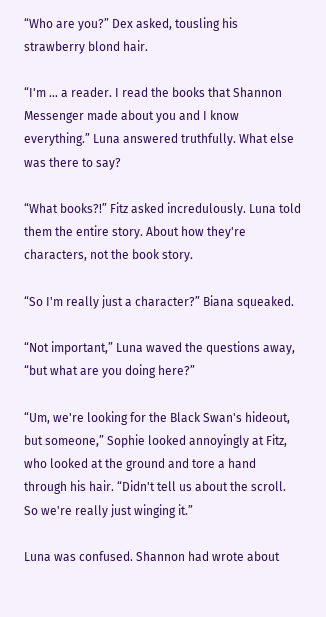“Who are you?” Dex asked, tousling his strawberry blond hair.

“I'm ... a reader. I read the books that Shannon Messenger made about you and I know everything.” Luna answered truthfully. What else was there to say?

“What books?!” Fitz asked incredulously. Luna told them the entire story. About how they're characters, not the book story.

“So I'm really just a character?” Biana squeaked.

“Not important,” Luna waved the questions away, “but what are you doing here?”

“Um, we're looking for the Black Swan's hideout, but someone,” Sophie looked annoyingly at Fitz, who looked at the ground and tore a hand through his hair. “Didn't tell us about the scroll. So we're really just winging it.”

Luna was confused. Shannon had wrote about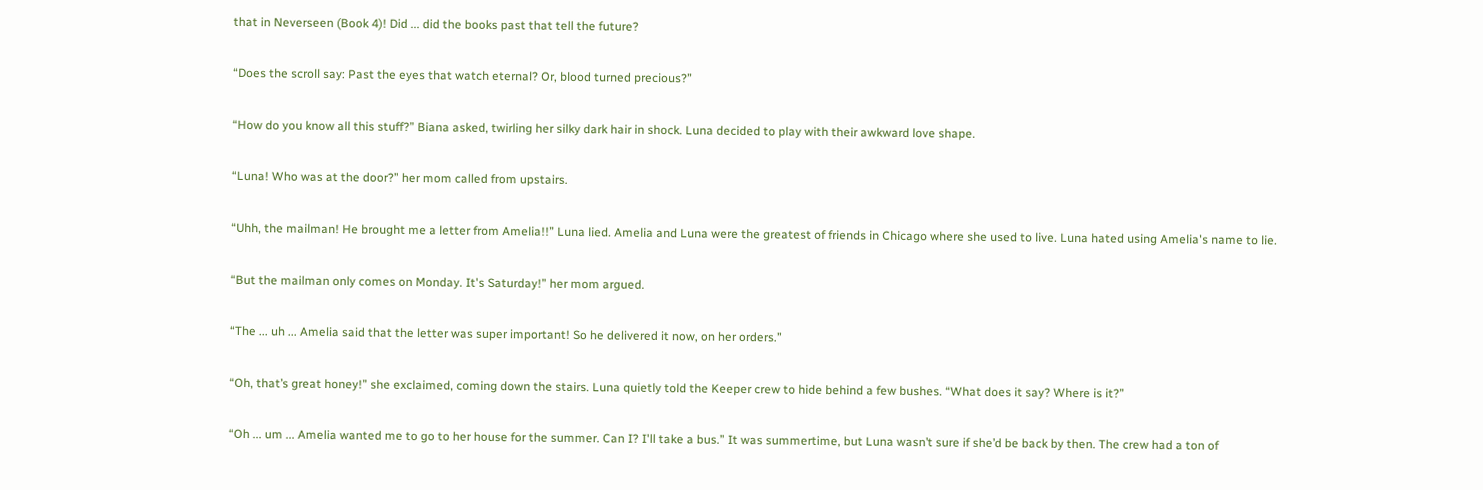that in Neverseen (Book 4)! Did ... did the books past that tell the future?

“Does the scroll say: Past the eyes that watch eternal? Or, blood turned precious?”

“How do you know all this stuff?” Biana asked, twirling her silky dark hair in shock. Luna decided to play with their awkward love shape.

“Luna! Who was at the door?” her mom called from upstairs.

“Uhh, the mailman! He brought me a letter from Amelia!!” Luna lied. Amelia and Luna were the greatest of friends in Chicago where she used to live. Luna hated using Amelia's name to lie.

“But the mailman only comes on Monday. It's Saturday!” her mom argued.

“The ... uh ... Amelia said that the letter was super important! So he delivered it now, on her orders.”

“Oh, that’s great honey!” she exclaimed, coming down the stairs. Luna quietly told the Keeper crew to hide behind a few bushes. “What does it say? Where is it?”

“Oh ... um ... Amelia wanted me to go to her house for the summer. Can I? I'll take a bus.” It was summertime, but Luna wasn’t sure if she’d be back by then. The crew had a ton of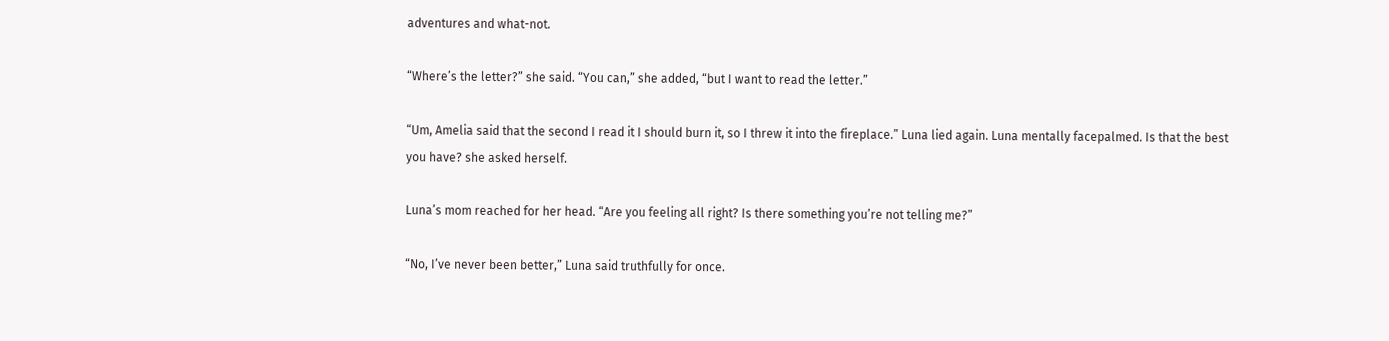adventures and what-not.

“Where’s the letter?” she said. “You can,” she added, “but I want to read the letter.”

“Um, Amelia said that the second I read it I should burn it, so I threw it into the fireplace.” Luna lied again. Luna mentally facepalmed. Is that the best you have? she asked herself.

Luna’s mom reached for her head. “Are you feeling all right? Is there something you’re not telling me?”

“No, I’ve never been better,” Luna said truthfully for once.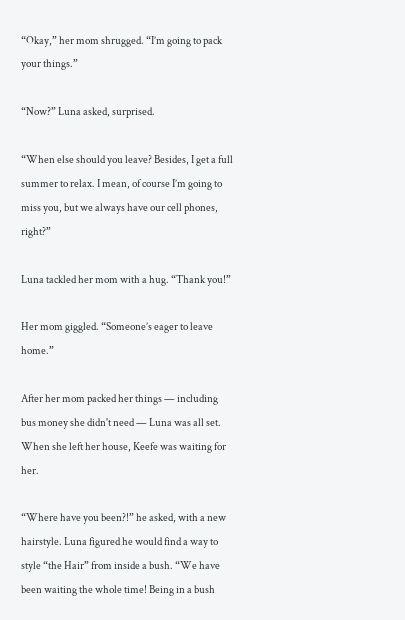“Okay,” her mom shrugged. “I’m going to pack your things.”

“Now?” Luna asked, surprised.

“When else should you leave? Besides, I get a full summer to relax. I mean, of course I’m going to miss you, but we always have our cell phones, right?”

Luna tackled her mom with a hug. “Thank you!”

Her mom giggled. “Someone’s eager to leave home.”

After her mom packed her things — including bus money she didn't need — Luna was all set. When she left her house, Keefe was waiting for her.

“Where have you been?!” he asked, with a new hairstyle. Luna figured he would find a way to style “the Hair” from inside a bush. “We have been waiting the whole time! Being in a bush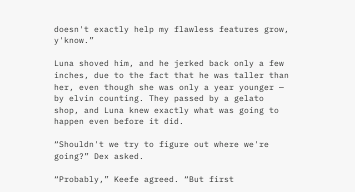doesn't exactly help my flawless features grow, y'know.”

Luna shoved him, and he jerked back only a few inches, due to the fact that he was taller than her, even though she was only a year younger — by elvin counting. They passed by a gelato shop, and Luna knew exactly what was going to happen even before it did.

“Shouldn't we try to figure out where we're going?” Dex asked.

“Probably,” Keefe agreed. “But first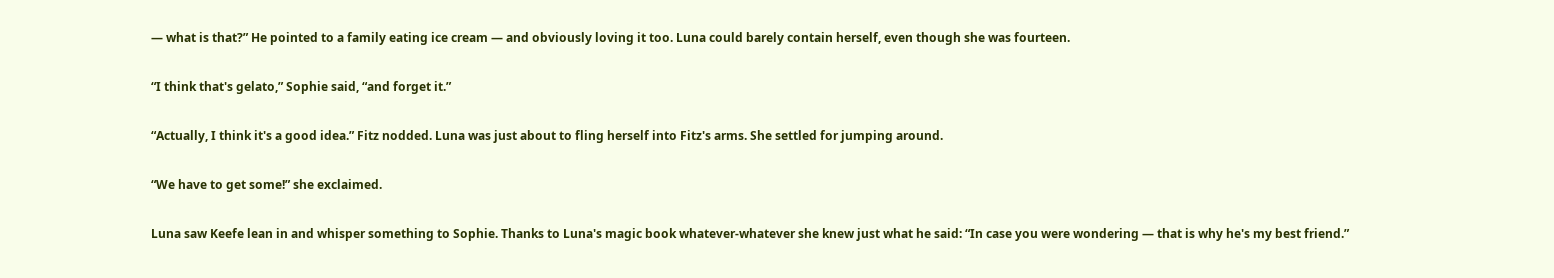— what is that?” He pointed to a family eating ice cream — and obviously loving it too. Luna could barely contain herself, even though she was fourteen.

“I think that's gelato,” Sophie said, “and forget it.”

“Actually, I think it's a good idea.” Fitz nodded. Luna was just about to fling herself into Fitz's arms. She settled for jumping around.

“We have to get some!” she exclaimed.

Luna saw Keefe lean in and whisper something to Sophie. Thanks to Luna's magic book whatever-whatever she knew just what he said: “In case you were wondering — that is why he's my best friend.”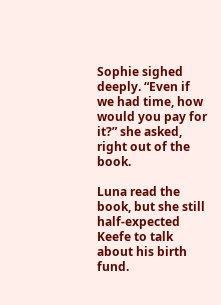Sophie sighed deeply. “Even if we had time, how would you pay for it?” she asked, right out of the book.

Luna read the book, but she still half-expected Keefe to talk about his birth fund.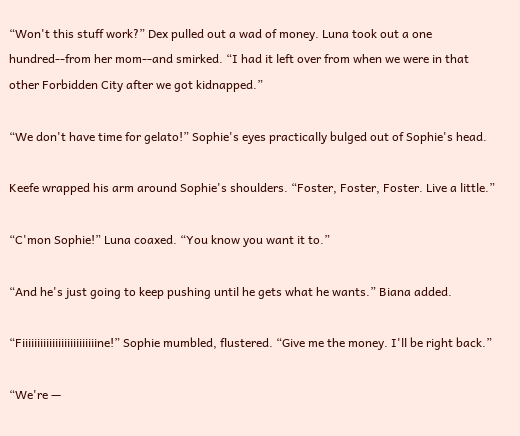“Won't this stuff work?” Dex pulled out a wad of money. Luna took out a one hundred--from her mom--and smirked. “I had it left over from when we were in that other Forbidden City after we got kidnapped.”

“We don't have time for gelato!” Sophie's eyes practically bulged out of Sophie's head.

Keefe wrapped his arm around Sophie's shoulders. “Foster, Foster, Foster. Live a little.”

“C'mon Sophie!” Luna coaxed. “You know you want it to.”

“And he's just going to keep pushing until he gets what he wants.” Biana added.

“Fiiiiiiiiiiiiiiiiiiiiiiiiine!” Sophie mumbled, flustered. “Give me the money. I'll be right back.”

“We're —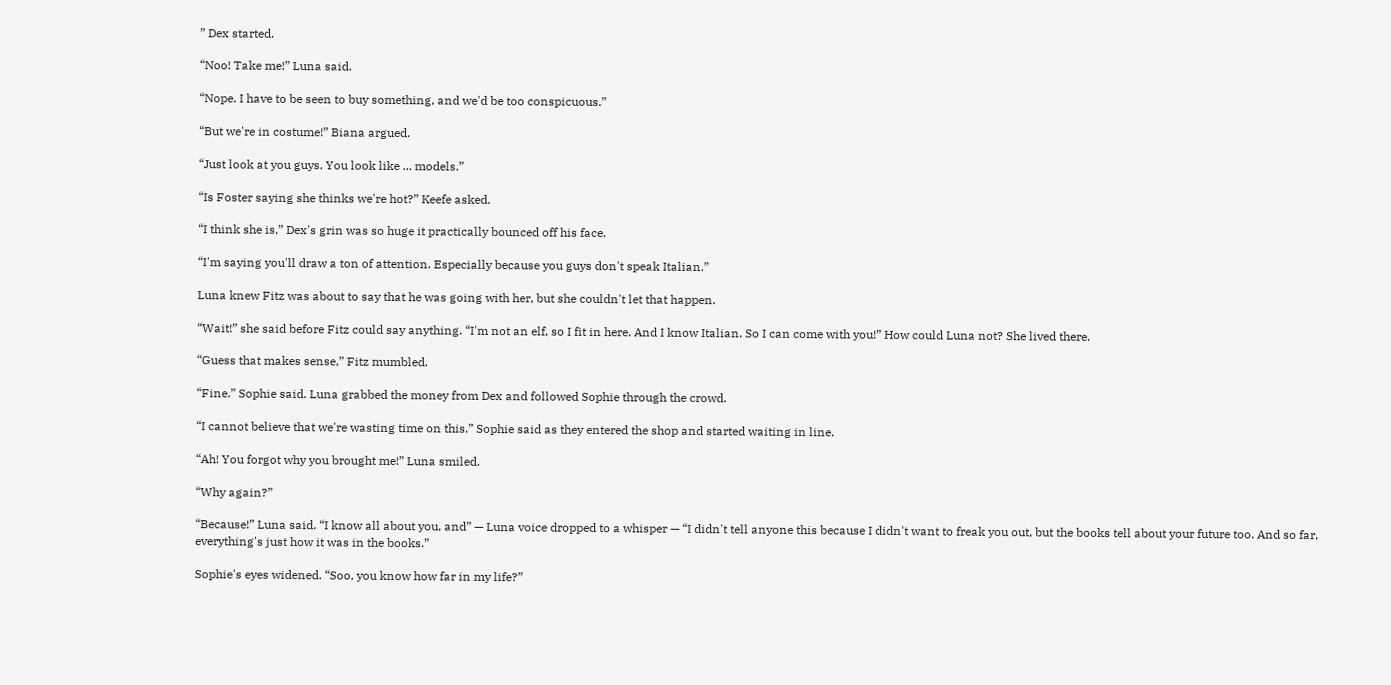” Dex started.

“Noo! Take me!” Luna said.

“Nope. I have to be seen to buy something, and we'd be too conspicuous.”

“But we're in costume!” Biana argued.

“Just look at you guys. You look like ... models.”

“Is Foster saying she thinks we're hot?” Keefe asked.

“I think she is,” Dex's grin was so huge it practically bounced off his face.

“I'm saying you'll draw a ton of attention. Especially because you guys don't speak Italian.”

Luna knew Fitz was about to say that he was going with her, but she couldn't let that happen.

“Wait!” she said before Fitz could say anything. “I'm not an elf, so I fit in here. And I know Italian. So I can come with you!” How could Luna not? She lived there.

“Guess that makes sense,” Fitz mumbled.

“Fine.” Sophie said. Luna grabbed the money from Dex and followed Sophie through the crowd.

“I cannot believe that we're wasting time on this.” Sophie said as they entered the shop and started waiting in line.

“Ah! You forgot why you brought me!” Luna smiled.

“Why again?”

“Because!” Luna said. “I know all about you, and” — Luna voice dropped to a whisper — “I didn't tell anyone this because I didn't want to freak you out, but the books tell about your future too. And so far, everything's just how it was in the books.”

Sophie's eyes widened. “Soo, you know how far in my life?”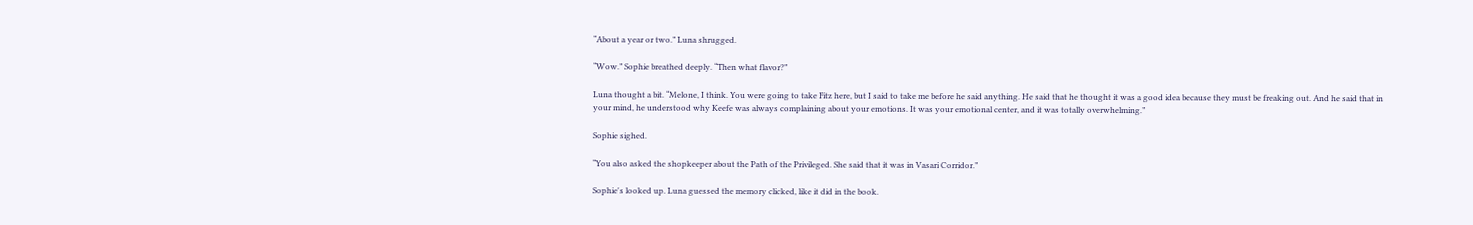“About a year or two.” Luna shrugged.

“Wow.” Sophie breathed deeply. “Then what flavor?”

Luna thought a bit. “Melone, I think. You were going to take Fitz here, but I said to take me before he said anything. He said that he thought it was a good idea because they must be freaking out. And he said that in your mind, he understood why Keefe was always complaining about your emotions. It was your emotional center, and it was totally overwhelming.”

Sophie sighed.

“You also asked the shopkeeper about the Path of the Privileged. She said that it was in Vasari Corridor.”

Sophie's looked up. Luna guessed the memory clicked, like it did in the book.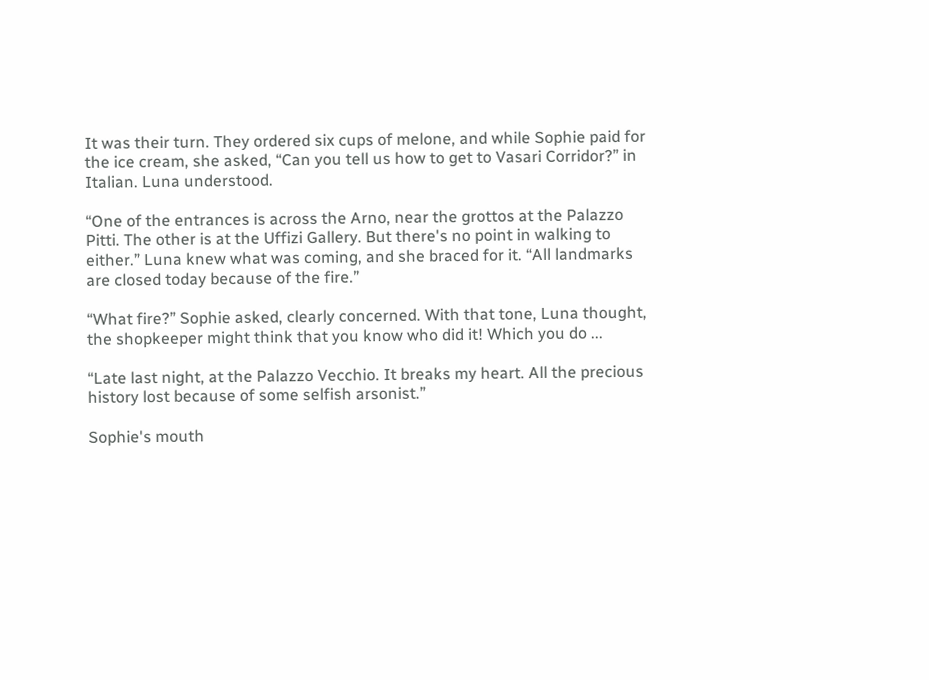It was their turn. They ordered six cups of melone, and while Sophie paid for the ice cream, she asked, “Can you tell us how to get to Vasari Corridor?” in Italian. Luna understood.

“One of the entrances is across the Arno, near the grottos at the Palazzo Pitti. The other is at the Uffizi Gallery. But there's no point in walking to either.” Luna knew what was coming, and she braced for it. “All landmarks are closed today because of the fire.”

“What fire?” Sophie asked, clearly concerned. With that tone, Luna thought, the shopkeeper might think that you know who did it! Which you do ...

“Late last night, at the Palazzo Vecchio. It breaks my heart. All the precious history lost because of some selfish arsonist.”

Sophie's mouth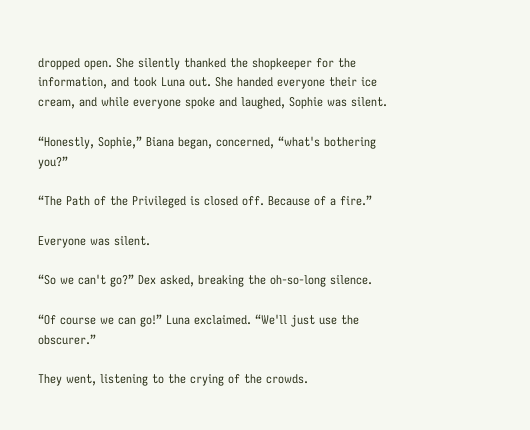dropped open. She silently thanked the shopkeeper for the information, and took Luna out. She handed everyone their ice cream, and while everyone spoke and laughed, Sophie was silent.

“Honestly, Sophie,” Biana began, concerned, “what's bothering you?”

“The Path of the Privileged is closed off. Because of a fire.”

Everyone was silent.

“So we can't go?” Dex asked, breaking the oh-so-long silence.

“Of course we can go!” Luna exclaimed. “We'll just use the obscurer.”

They went, listening to the crying of the crowds.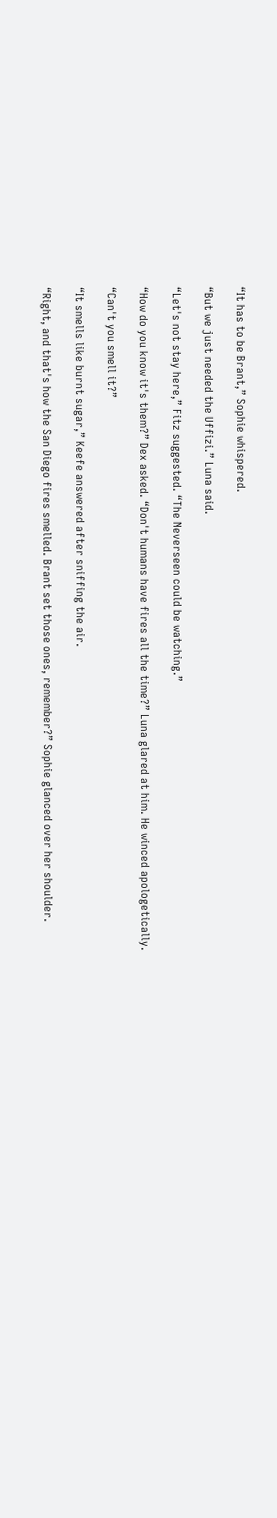“It has to be Brant,” Sophie whispered.

“But we just needed the Uffizi.” Luna said.

“Let's not stay here,” Fitz suggested. “The Neverseen could be watching.”

“How do you know it's them?” Dex asked. “Don't humans have fires all the time?” Luna glared at him. He winced apologetically.

“Can't you smell it?”

“It smells like burnt sugar,” Keefe answered after sniffing the air.

“Right, and that's how the San Diego fires smelled. Brant set those ones, remember?” Sophie glanced over her shoulder.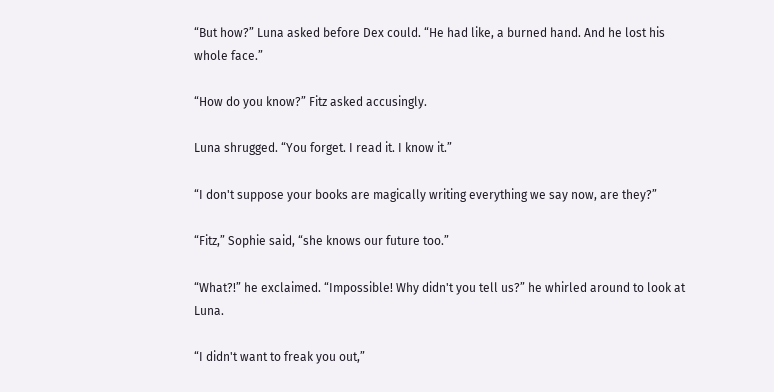“But how?” Luna asked before Dex could. “He had like, a burned hand. And he lost his whole face.”

“How do you know?” Fitz asked accusingly.

Luna shrugged. “You forget. I read it. I know it.”

“I don't suppose your books are magically writing everything we say now, are they?”

“Fitz,” Sophie said, “she knows our future too.”

“What?!” he exclaimed. “Impossible! Why didn't you tell us?” he whirled around to look at Luna.

“I didn't want to freak you out,”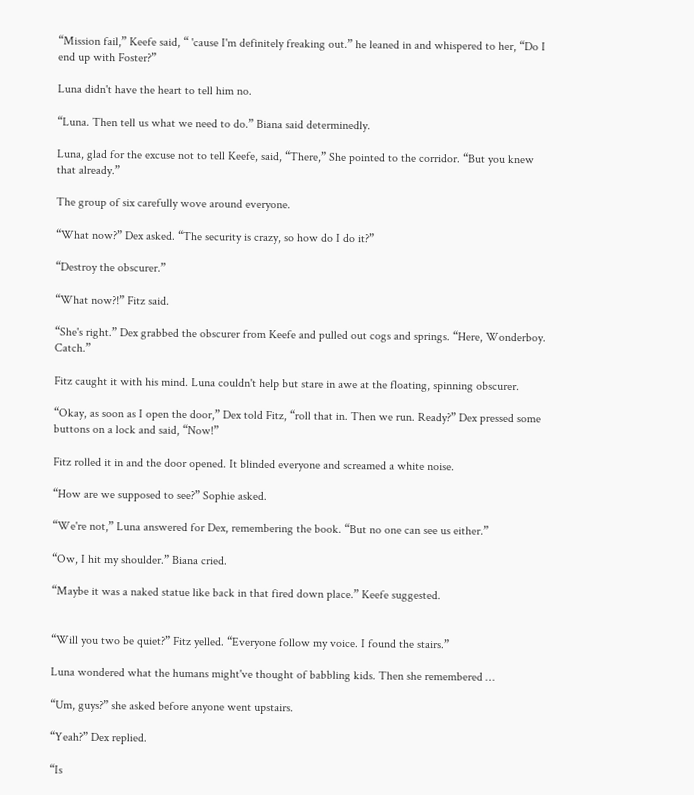“Mission fail,” Keefe said, “ 'cause I'm definitely freaking out.” he leaned in and whispered to her, “Do I end up with Foster?”

Luna didn't have the heart to tell him no.

“Luna. Then tell us what we need to do.” Biana said determinedly.

Luna, glad for the excuse not to tell Keefe, said, “There,” She pointed to the corridor. “But you knew that already.”

The group of six carefully wove around everyone.

“What now?” Dex asked. “The security is crazy, so how do I do it?”

“Destroy the obscurer.”

“What now?!” Fitz said.

“She's right.” Dex grabbed the obscurer from Keefe and pulled out cogs and springs. “Here, Wonderboy. Catch.”

Fitz caught it with his mind. Luna couldn't help but stare in awe at the floating, spinning obscurer.

“Okay, as soon as I open the door,” Dex told Fitz, “roll that in. Then we run. Ready?” Dex pressed some buttons on a lock and said, “Now!”

Fitz rolled it in and the door opened. It blinded everyone and screamed a white noise.

“How are we supposed to see?” Sophie asked.

“We're not,” Luna answered for Dex, remembering the book. “But no one can see us either.”

“Ow, I hit my shoulder.” Biana cried.

“Maybe it was a naked statue like back in that fired down place.” Keefe suggested.


“Will you two be quiet?” Fitz yelled. “Everyone follow my voice. I found the stairs.”

Luna wondered what the humans might've thought of babbling kids. Then she remembered …

“Um, guys?” she asked before anyone went upstairs.

“Yeah?” Dex replied.

“Is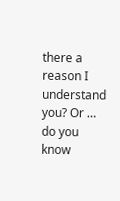there a reason I understand you? Or … do you know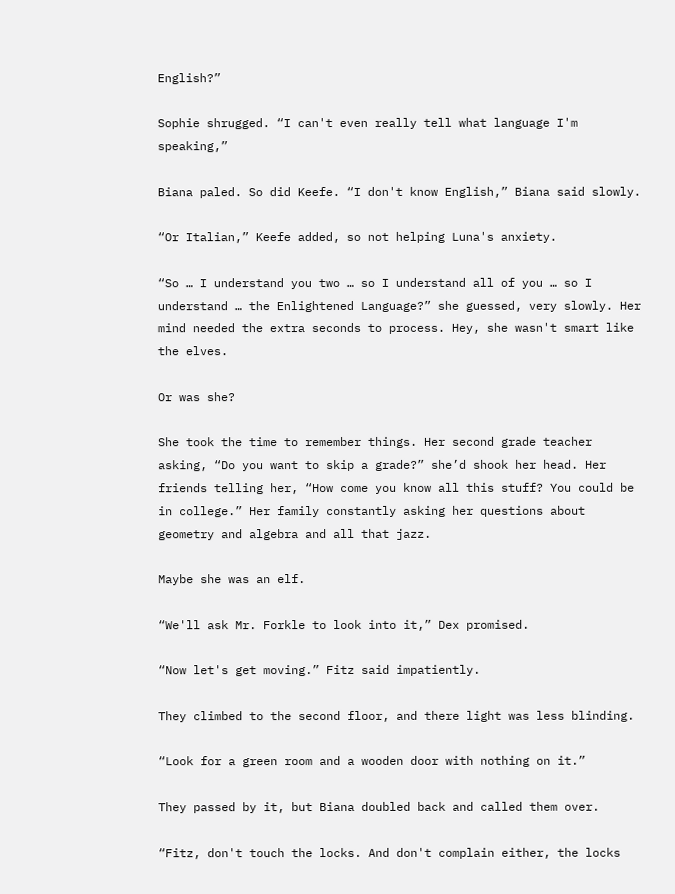English?”

Sophie shrugged. “I can't even really tell what language I'm speaking,”

Biana paled. So did Keefe. “I don't know English,” Biana said slowly.

“Or Italian,” Keefe added, so not helping Luna's anxiety.

“So … I understand you two … so I understand all of you … so I understand … the Enlightened Language?” she guessed, very slowly. Her mind needed the extra seconds to process. Hey, she wasn't smart like the elves.

Or was she?

She took the time to remember things. Her second grade teacher asking, “Do you want to skip a grade?” she’d shook her head. Her friends telling her, “How come you know all this stuff? You could be in college.” Her family constantly asking her questions about geometry and algebra and all that jazz.

Maybe she was an elf.

“We'll ask Mr. Forkle to look into it,” Dex promised.

“Now let's get moving.” Fitz said impatiently.

They climbed to the second floor, and there light was less blinding.

“Look for a green room and a wooden door with nothing on it.”

They passed by it, but Biana doubled back and called them over.

“Fitz, don't touch the locks. And don't complain either, the locks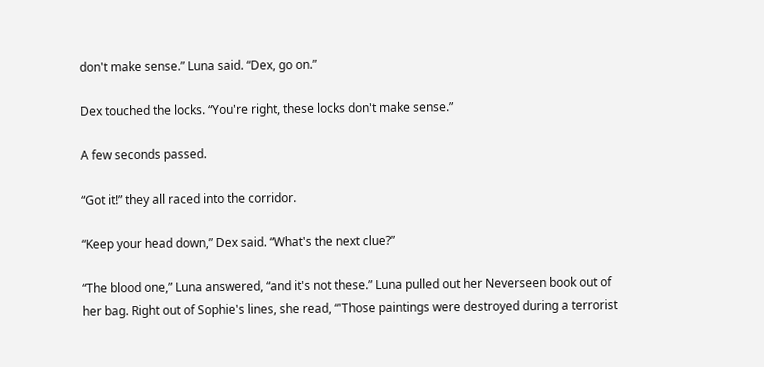don't make sense.” Luna said. “Dex, go on.”

Dex touched the locks. “You're right, these locks don't make sense.”

A few seconds passed.

“Got it!” they all raced into the corridor.

“Keep your head down,” Dex said. “What's the next clue?”

“The blood one,” Luna answered, “and it's not these.” Luna pulled out her Neverseen book out of her bag. Right out of Sophie's lines, she read, “'Those paintings were destroyed during a terrorist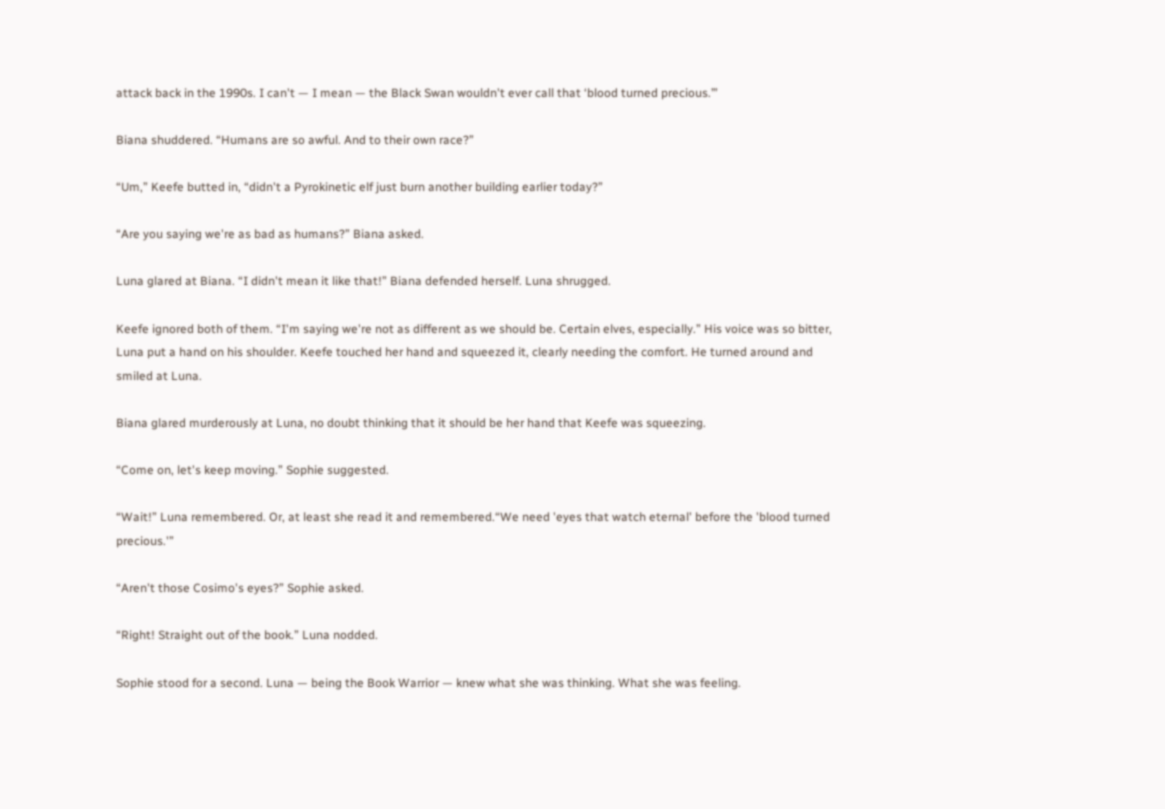attack back in the 1990s. I can't — I mean — the Black Swan wouldn't ever call that ‘blood turned precious.’”

Biana shuddered. “Humans are so awful. And to their own race?”

“Um,” Keefe butted in, “didn't a Pyrokinetic elf just burn another building earlier today?”

“Are you saying we're as bad as humans?” Biana asked.

Luna glared at Biana. “I didn't mean it like that!” Biana defended herself. Luna shrugged.

Keefe ignored both of them. “I'm saying we're not as different as we should be. Certain elves, especially.” His voice was so bitter, Luna put a hand on his shoulder. Keefe touched her hand and squeezed it, clearly needing the comfort. He turned around and smiled at Luna.

Biana glared murderously at Luna, no doubt thinking that it should be her hand that Keefe was squeezing.

“Come on, let's keep moving.” Sophie suggested.

“Wait!” Luna remembered. Or, at least she read it and remembered.“We need 'eyes that watch eternal' before the 'blood turned precious.'”

“Aren't those Cosimo's eyes?” Sophie asked.

“Right! Straight out of the book.” Luna nodded.

Sophie stood for a second. Luna — being the Book Warrior — knew what she was thinking. What she was feeling.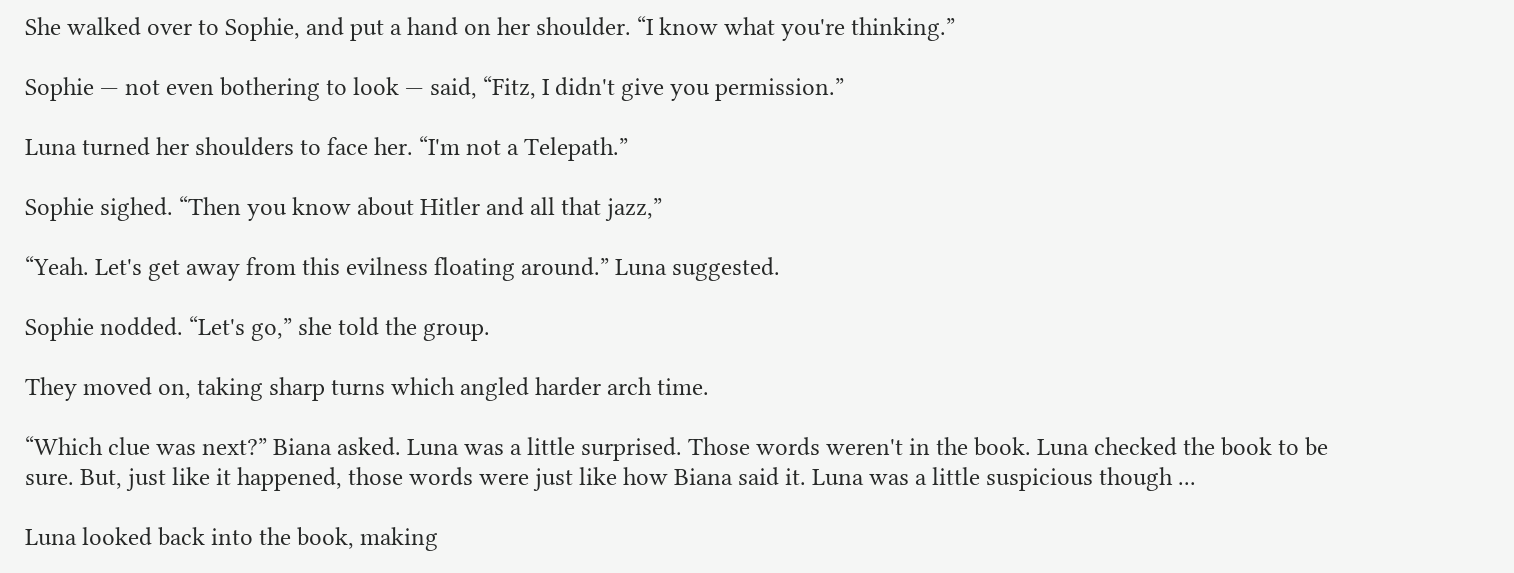She walked over to Sophie, and put a hand on her shoulder. “I know what you're thinking.”

Sophie — not even bothering to look — said, “Fitz, I didn't give you permission.”

Luna turned her shoulders to face her. “I'm not a Telepath.”

Sophie sighed. “Then you know about Hitler and all that jazz,”

“Yeah. Let's get away from this evilness floating around.” Luna suggested.

Sophie nodded. “Let's go,” she told the group.

They moved on, taking sharp turns which angled harder arch time.

“Which clue was next?” Biana asked. Luna was a little surprised. Those words weren't in the book. Luna checked the book to be sure. But, just like it happened, those words were just like how Biana said it. Luna was a little suspicious though ...

Luna looked back into the book, making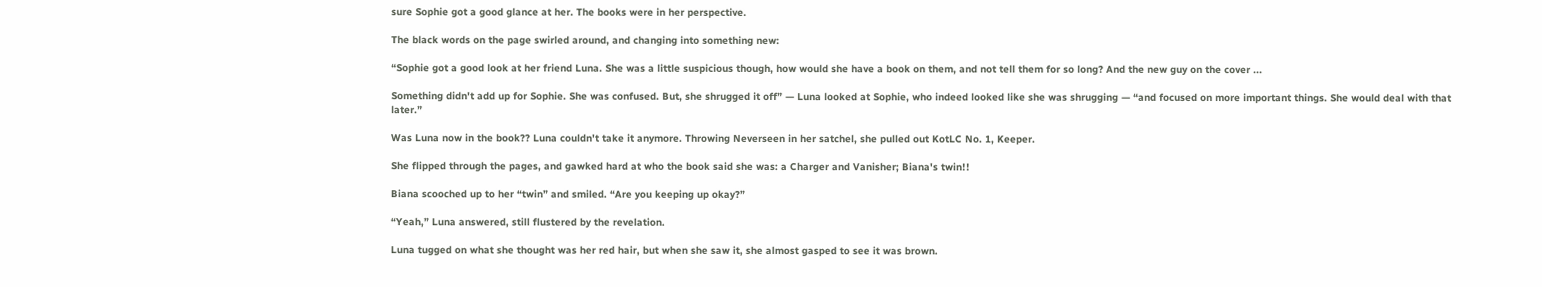sure Sophie got a good glance at her. The books were in her perspective.

The black words on the page swirled around, and changing into something new:

“Sophie got a good look at her friend Luna. She was a little suspicious though, how would she have a book on them, and not tell them for so long? And the new guy on the cover ...

Something didn't add up for Sophie. She was confused. But, she shrugged it off” — Luna looked at Sophie, who indeed looked like she was shrugging — “and focused on more important things. She would deal with that later.”

Was Luna now in the book?? Luna couldn't take it anymore. Throwing Neverseen in her satchel, she pulled out KotLC No. 1, Keeper.

She flipped through the pages, and gawked hard at who the book said she was: a Charger and Vanisher; Biana's twin!!

Biana scooched up to her “twin” and smiled. “Are you keeping up okay?”

“Yeah,” Luna answered, still flustered by the revelation.

Luna tugged on what she thought was her red hair, but when she saw it, she almost gasped to see it was brown.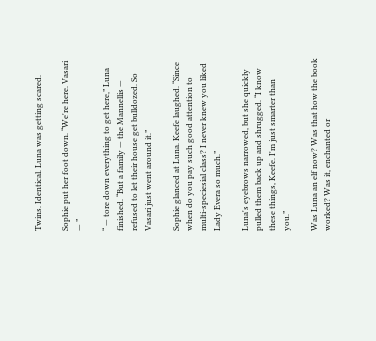Twins. Identical. Luna was getting scared.

Sophie put her foot down. “We're here. Vasari — ”

“ — tore down everything to get here,” Luna finished. “But a family — the Mannellis — refused to let their house get bulldozed. So Vasari just went around it.”

Sophie glanced at Luna. Keefe laughed. “Since when do you pay such good attention to multi-speciesial class? I never knew you liked Lady Evera so much.”

Luna's eyebrows narrowed, but she quickly pulled them back up and shrugged. “I know these things, Keefe. I'm just smarter than you.”

Was Luna an elf now? Was that how the book worked? Was it, enchanted or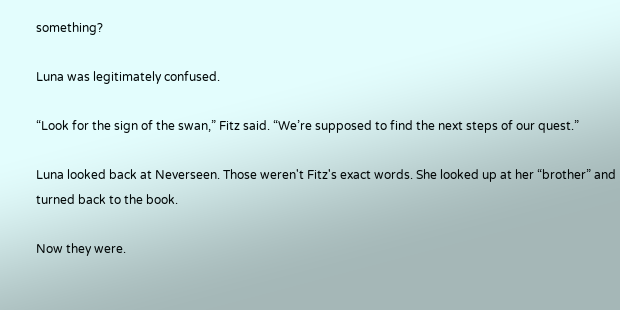something?

Luna was legitimately confused.

“Look for the sign of the swan,” Fitz said. “We’re supposed to find the next steps of our quest.”

Luna looked back at Neverseen. Those weren't Fitz's exact words. She looked up at her “brother” and turned back to the book.

Now they were.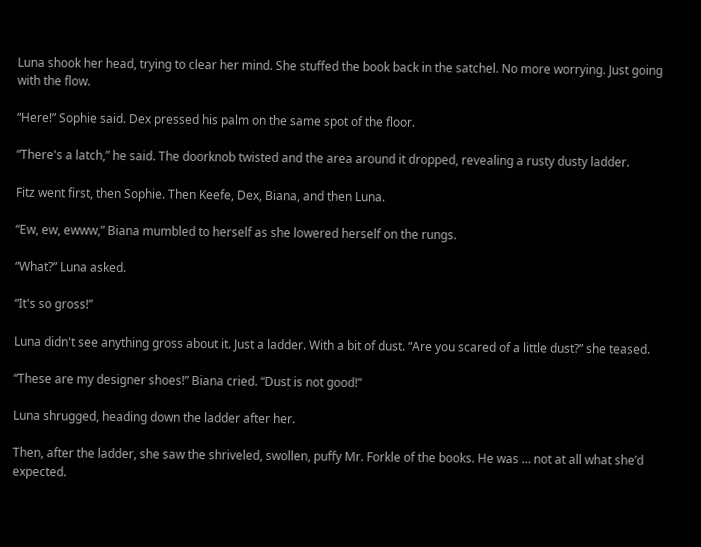Luna shook her head, trying to clear her mind. She stuffed the book back in the satchel. No more worrying. Just going with the flow.

“Here!” Sophie said. Dex pressed his palm on the same spot of the floor.

“There's a latch,” he said. The doorknob twisted and the area around it dropped, revealing a rusty dusty ladder.

Fitz went first, then Sophie. Then Keefe, Dex, Biana, and then Luna.

“Ew, ew, ewww,” Biana mumbled to herself as she lowered herself on the rungs.

“What?” Luna asked.

“It's so gross!”

Luna didn't see anything gross about it. Just a ladder. With a bit of dust. “Are you scared of a little dust?” she teased.

“These are my designer shoes!” Biana cried. “Dust is not good!”

Luna shrugged, heading down the ladder after her.

Then, after the ladder, she saw the shriveled, swollen, puffy Mr. Forkle of the books. He was … not at all what she’d expected.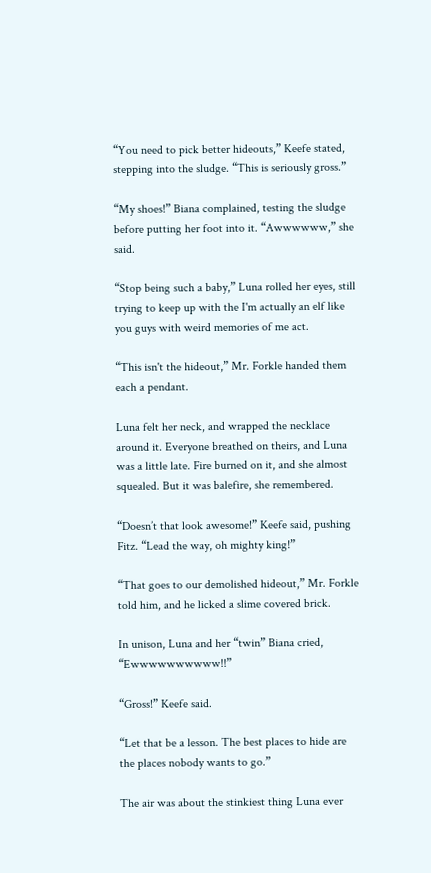“You need to pick better hideouts,” Keefe stated, stepping into the sludge. “This is seriously gross.”

“My shoes!” Biana complained, testing the sludge before putting her foot into it. “Awwwwww,” she said.

“Stop being such a baby,” Luna rolled her eyes, still trying to keep up with the I'm actually an elf like you guys with weird memories of me act.

“This isn't the hideout,” Mr. Forkle handed them each a pendant.

Luna felt her neck, and wrapped the necklace around it. Everyone breathed on theirs, and Luna was a little late. Fire burned on it, and she almost squealed. But it was balefire, she remembered.

“Doesn’t that look awesome!” Keefe said, pushing Fitz. “Lead the way, oh mighty king!”

“That goes to our demolished hideout,” Mr. Forkle told him, and he licked a slime covered brick.

In unison, Luna and her “twin” Biana cried, “Ewwwwwwwwww!!”

“Gross!” Keefe said.

“Let that be a lesson. The best places to hide are the places nobody wants to go.”

The air was about the stinkiest thing Luna ever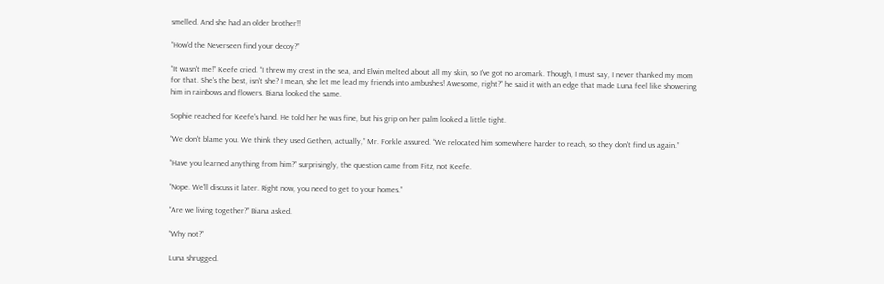smelled. And she had an older brother!!

“How'd the Neverseen find your decoy?”

“It wasn't me!” Keefe cried. “I threw my crest in the sea, and Elwin melted about all my skin, so I've got no aromark. Though, I must say, I never thanked my mom for that. She's the best, isn't she? I mean, she let me lead my friends into ambushes! Awesome, right?” he said it with an edge that made Luna feel like showering him in rainbows and flowers. Biana looked the same.

Sophie reached for Keefe's hand. He told her he was fine, but his grip on her palm looked a little tight.

“We don't blame you. We think they used Gethen, actually,” Mr. Forkle assured. “We relocated him somewhere harder to reach, so they don't find us again.”

“Have you learned anything from him?” surprisingly, the question came from Fitz, not Keefe.

“Nope. We'll discuss it later. Right now, you need to get to your homes.”

“Are we living together?” Biana asked.

“Why not?”

Luna shrugged.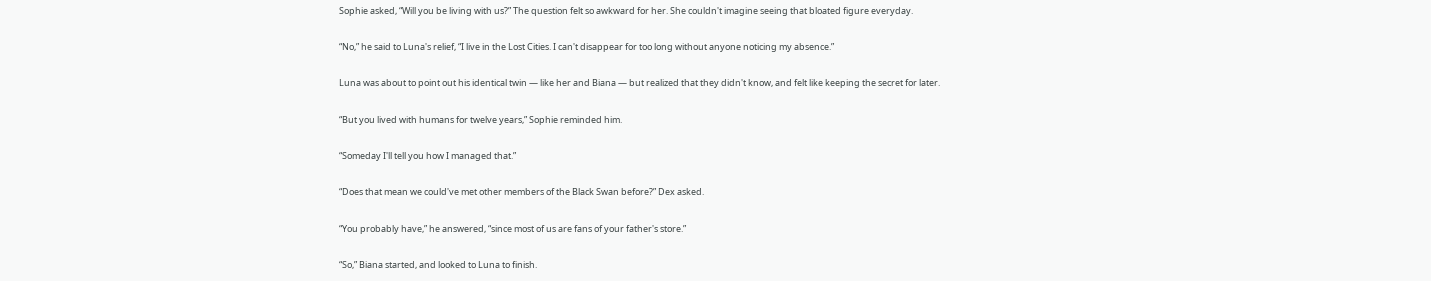Sophie asked, “Will you be living with us?” The question felt so awkward for her. She couldn't imagine seeing that bloated figure everyday.

“No,” he said to Luna's relief, “I live in the Lost Cities. I can't disappear for too long without anyone noticing my absence.”

Luna was about to point out his identical twin — like her and Biana — but realized that they didn't know, and felt like keeping the secret for later.

“But you lived with humans for twelve years,” Sophie reminded him.

“Someday I'll tell you how I managed that.”

“Does that mean we could've met other members of the Black Swan before?” Dex asked.

“You probably have,” he answered, “since most of us are fans of your father's store.”

“So,” Biana started, and looked to Luna to finish.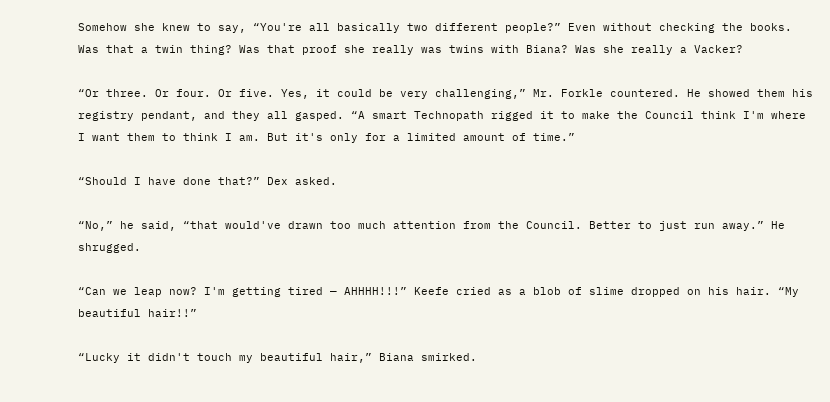Somehow she knew to say, “You're all basically two different people?” Even without checking the books. Was that a twin thing? Was that proof she really was twins with Biana? Was she really a Vacker?

“Or three. Or four. Or five. Yes, it could be very challenging,” Mr. Forkle countered. He showed them his registry pendant, and they all gasped. “A smart Technopath rigged it to make the Council think I'm where I want them to think I am. But it's only for a limited amount of time.”

“Should I have done that?” Dex asked.

“No,” he said, “that would've drawn too much attention from the Council. Better to just run away.” He shrugged.

“Can we leap now? I'm getting tired — AHHHH!!!” Keefe cried as a blob of slime dropped on his hair. “My beautiful hair!!”

“Lucky it didn't touch my beautiful hair,” Biana smirked.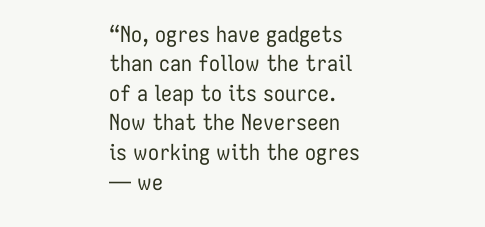“No, ogres have gadgets than can follow the trail of a leap to its source. Now that the Neverseen is working with the ogres — we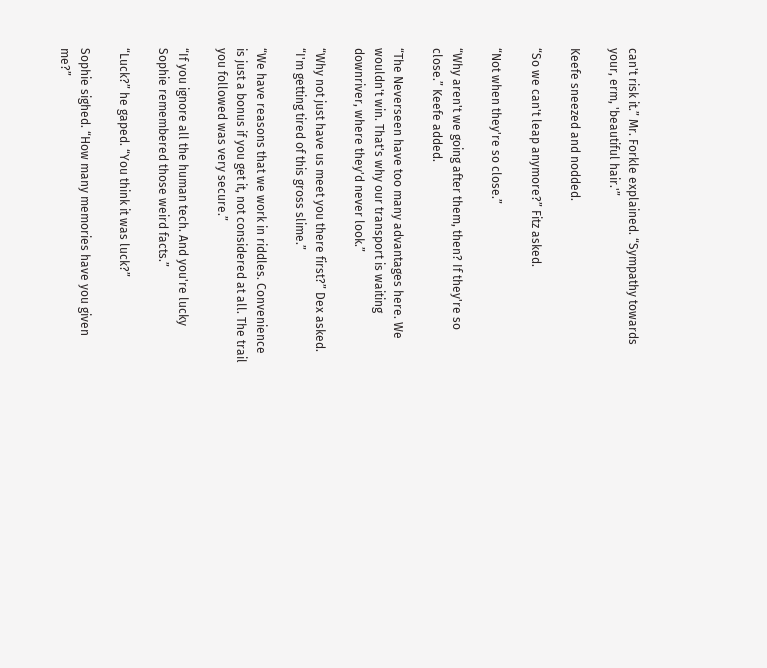can't risk it.” Mr. Forkle explained. “Sympathy towards your, erm, 'beautiful hair.'”

Keefe sneezed and nodded.

“So we can't leap anymore?” Fitz asked.

“Not when they're so close.”

“Why aren't we going after them, then? If they're so close.” Keefe added.

“The Neverseen have too many advantages here. We wouldn't win. That's why our transport is waiting downriver, where they'd never look.”

“Why not just have us meet you there first?” Dex asked. “I'm getting tired of this gross slime.”

“We have reasons that we work in riddles. Convenience is just a bonus if you get it, not considered at all. The trail you followed was very secure.”

“If you ignore all the human tech. And you're lucky Sophie remembered those weird facts.”

“Luck?” he gaped. “You think it was luck?”

Sophie sighed. “How many memories have you given me?”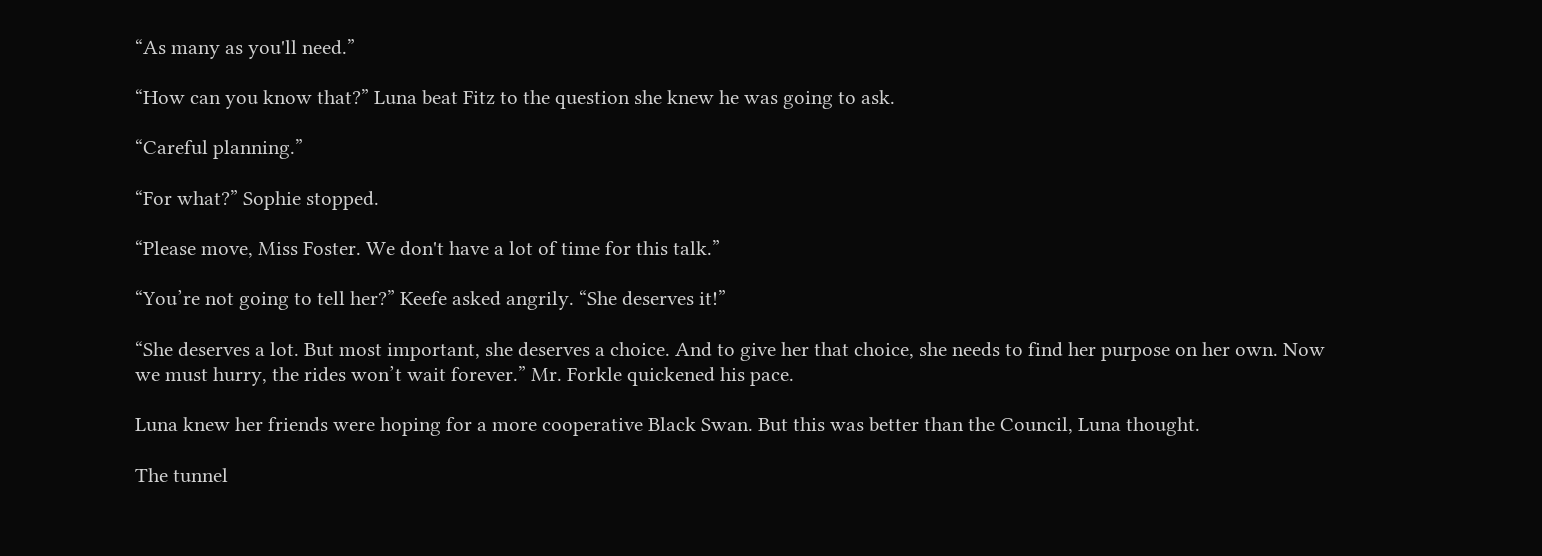“As many as you'll need.”

“How can you know that?” Luna beat Fitz to the question she knew he was going to ask.

“Careful planning.”

“For what?” Sophie stopped.

“Please move, Miss Foster. We don't have a lot of time for this talk.”

“You’re not going to tell her?” Keefe asked angrily. “She deserves it!”

“She deserves a lot. But most important, she deserves a choice. And to give her that choice, she needs to find her purpose on her own. Now we must hurry, the rides won’t wait forever.” Mr. Forkle quickened his pace.

Luna knew her friends were hoping for a more cooperative Black Swan. But this was better than the Council, Luna thought.

The tunnel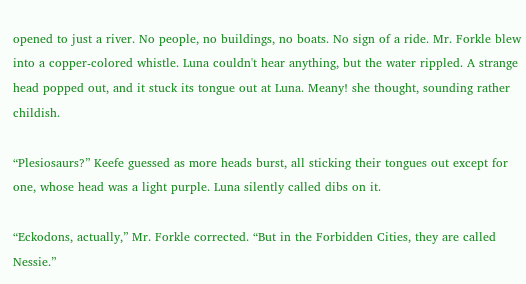opened to just a river. No people, no buildings, no boats. No sign of a ride. Mr. Forkle blew into a copper-colored whistle. Luna couldn't hear anything, but the water rippled. A strange head popped out, and it stuck its tongue out at Luna. Meany! she thought, sounding rather childish.

“Plesiosaurs?” Keefe guessed as more heads burst, all sticking their tongues out except for one, whose head was a light purple. Luna silently called dibs on it.

“Eckodons, actually,” Mr. Forkle corrected. “But in the Forbidden Cities, they are called Nessie.”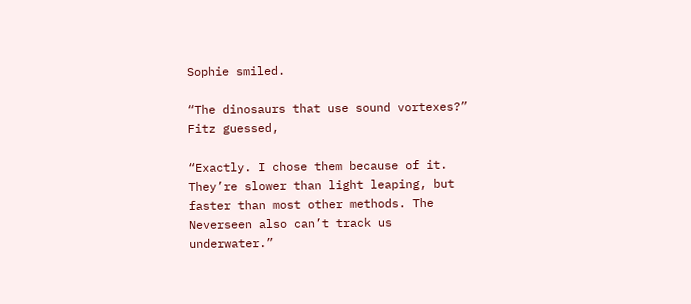Sophie smiled.

“The dinosaurs that use sound vortexes?” Fitz guessed,

“Exactly. I chose them because of it. They’re slower than light leaping, but faster than most other methods. The Neverseen also can’t track us underwater.”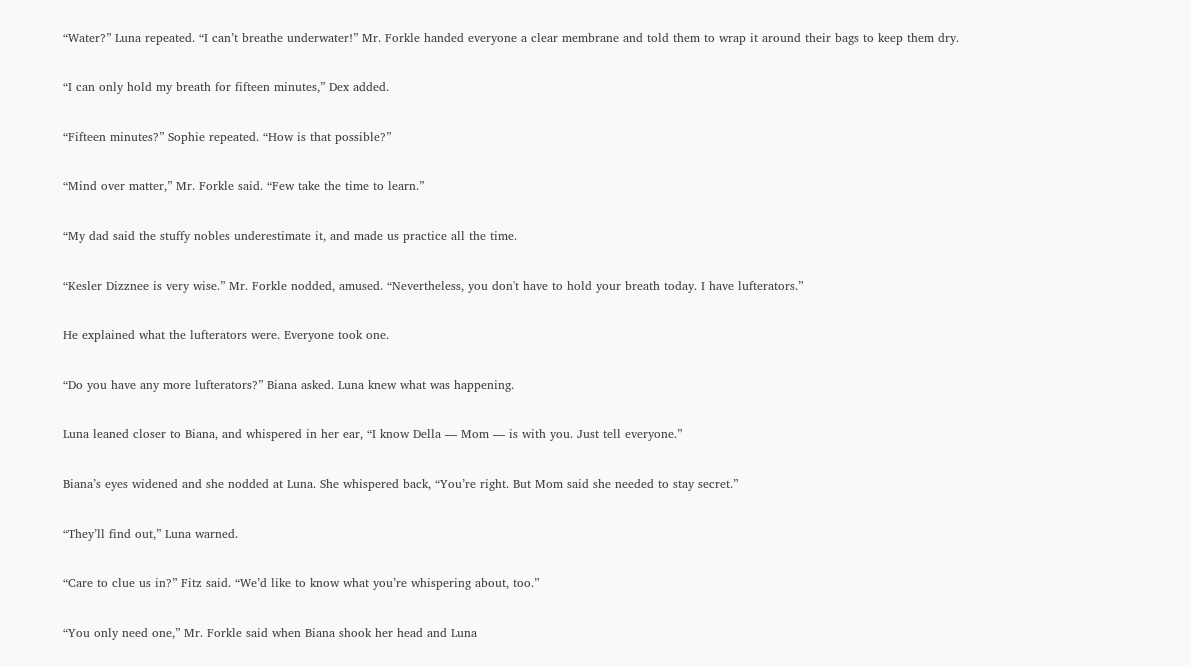“Water?” Luna repeated. “I can’t breathe underwater!” Mr. Forkle handed everyone a clear membrane and told them to wrap it around their bags to keep them dry.

“I can only hold my breath for fifteen minutes,” Dex added.

“Fifteen minutes?” Sophie repeated. “How is that possible?”

“Mind over matter,” Mr. Forkle said. “Few take the time to learn.”

“My dad said the stuffy nobles underestimate it, and made us practice all the time.

“Kesler Dizznee is very wise.” Mr. Forkle nodded, amused. “Nevertheless, you don't have to hold your breath today. I have lufterators.”

He explained what the lufterators were. Everyone took one.

“Do you have any more lufterators?” Biana asked. Luna knew what was happening.

Luna leaned closer to Biana, and whispered in her ear, “I know Della — Mom — is with you. Just tell everyone.”

Biana’s eyes widened and she nodded at Luna. She whispered back, “You’re right. But Mom said she needed to stay secret.”

“They’ll find out,” Luna warned.

“Care to clue us in?” Fitz said. “We’d like to know what you’re whispering about, too.”

“You only need one,” Mr. Forkle said when Biana shook her head and Luna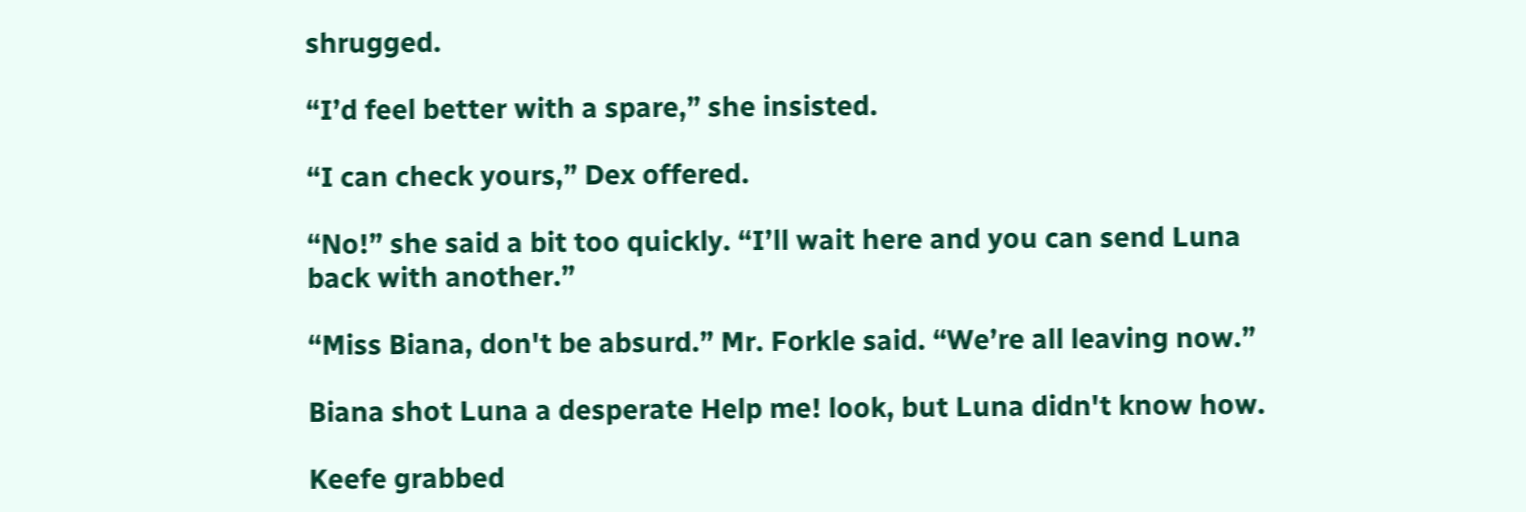shrugged.

“I’d feel better with a spare,” she insisted.

“I can check yours,” Dex offered.

“No!” she said a bit too quickly. “I’ll wait here and you can send Luna back with another.”

“Miss Biana, don't be absurd.” Mr. Forkle said. “We’re all leaving now.”

Biana shot Luna a desperate Help me! look, but Luna didn't know how.

Keefe grabbed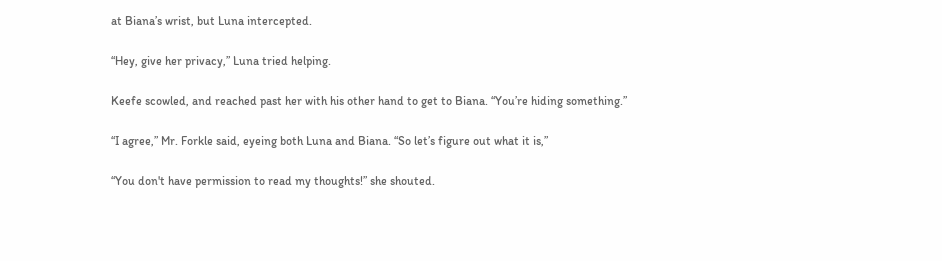at Biana’s wrist, but Luna intercepted.

“Hey, give her privacy,” Luna tried helping.

Keefe scowled, and reached past her with his other hand to get to Biana. “You’re hiding something.”

“I agree,” Mr. Forkle said, eyeing both Luna and Biana. “So let’s figure out what it is,”

“You don't have permission to read my thoughts!” she shouted.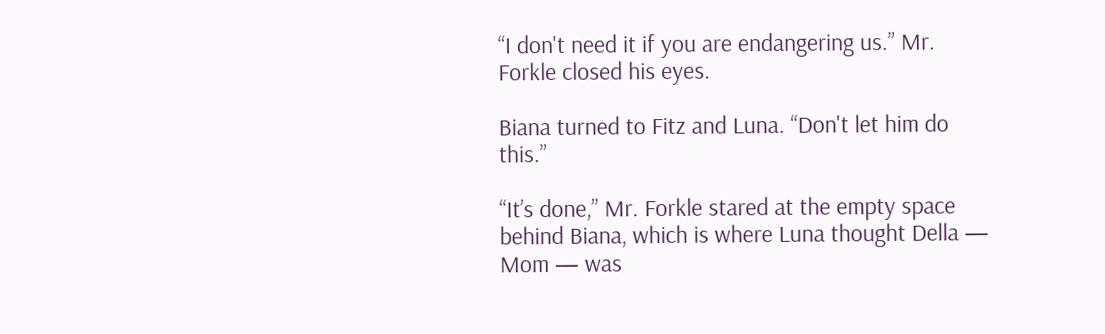“I don't need it if you are endangering us.” Mr. Forkle closed his eyes.

Biana turned to Fitz and Luna. “Don't let him do this.”

“It’s done,” Mr. Forkle stared at the empty space behind Biana, which is where Luna thought Della — Mom — was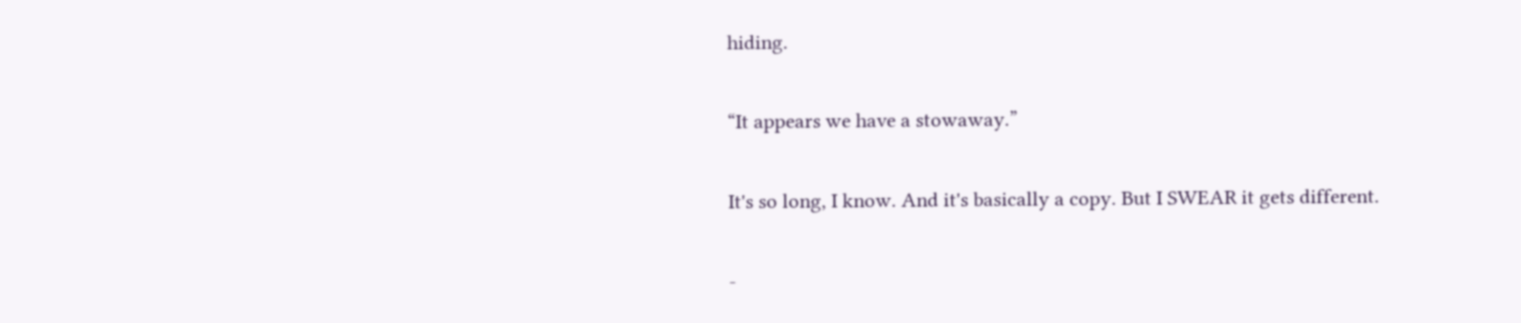hiding.

“It appears we have a stowaway.”

It's so long, I know. And it's basically a copy. But I SWEAR it gets different.

-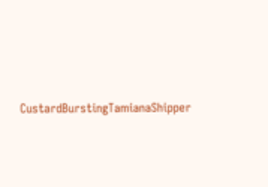CustardBurstingTamianaShipper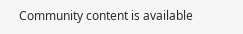Community content is available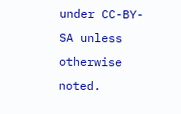under CC-BY-SA unless otherwise noted.